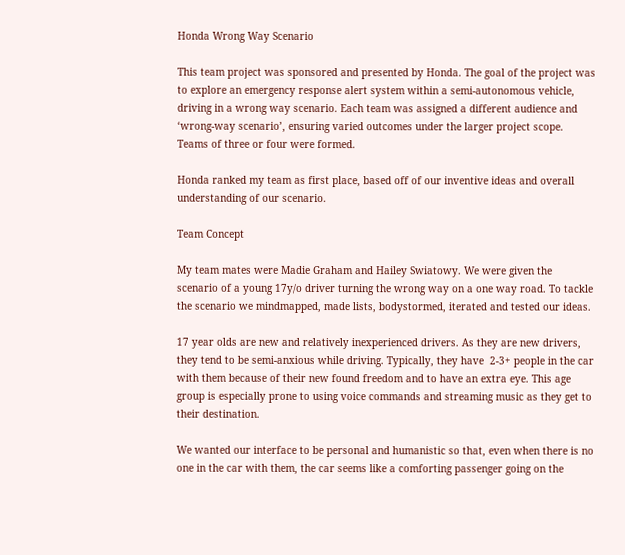Honda Wrong Way Scenario

This team project was sponsored and presented by Honda. The goal of the project was to explore an emergency response alert system within a semi-autonomous vehicle, driving in a wrong way scenario. Each team was assigned a different audience and ‘wrong-way scenario’, ensuring varied outcomes under the larger project scope. Teams of three or four were formed.

Honda ranked my team as first place, based off of our inventive ideas and overall understanding of our scenario.

Team Concept

My team mates were Madie Graham and Hailey Swiatowy. We were given the scenario of a young 17y/o driver turning the wrong way on a one way road. To tackle the scenario we mindmapped, made lists, bodystormed, iterated and tested our ideas.

17 year olds are new and relatively inexperienced drivers. As they are new drivers, they tend to be semi-anxious while driving. Typically, they have  2-3+ people in the car with them because of their new found freedom and to have an extra eye. This age group is especially prone to using voice commands and streaming music as they get to their destination.

We wanted our interface to be personal and humanistic so that, even when there is no one in the car with them, the car seems like a comforting passenger going on the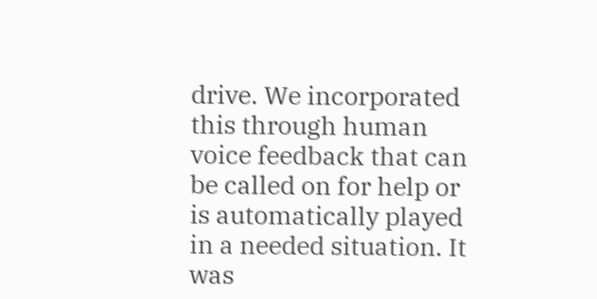drive. We incorporated this through human voice feedback that can be called on for help or is automatically played in a needed situation. It was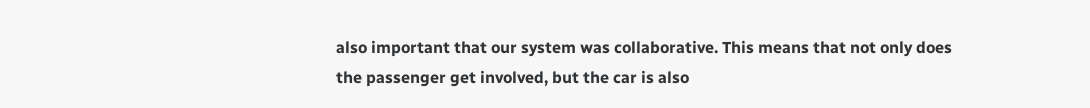also important that our system was collaborative. This means that not only does the passenger get involved, but the car is also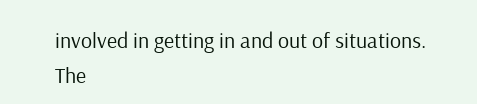involved in getting in and out of situations. The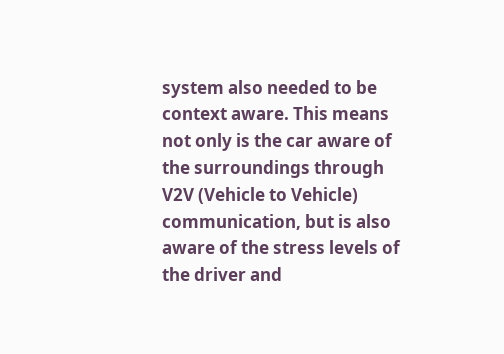system also needed to be context aware. This means not only is the car aware of the surroundings through V2V (Vehicle to Vehicle) communication, but is also aware of the stress levels of the driver and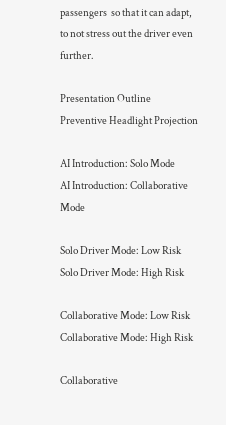passengers  so that it can adapt, to not stress out the driver even further.

Presentation Outline
Preventive Headlight Projection

AI Introduction: Solo Mode
AI Introduction: Collaborative Mode

Solo Driver Mode: Low Risk
Solo Driver Mode: High Risk

Collaborative Mode: Low Risk
Collaborative Mode: High Risk

Collaborative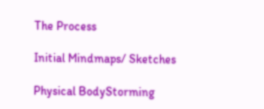The Process

Initial Mindmaps/ Sketches

Physical BodyStorming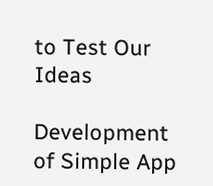to Test Our Ideas

Development of Simple App